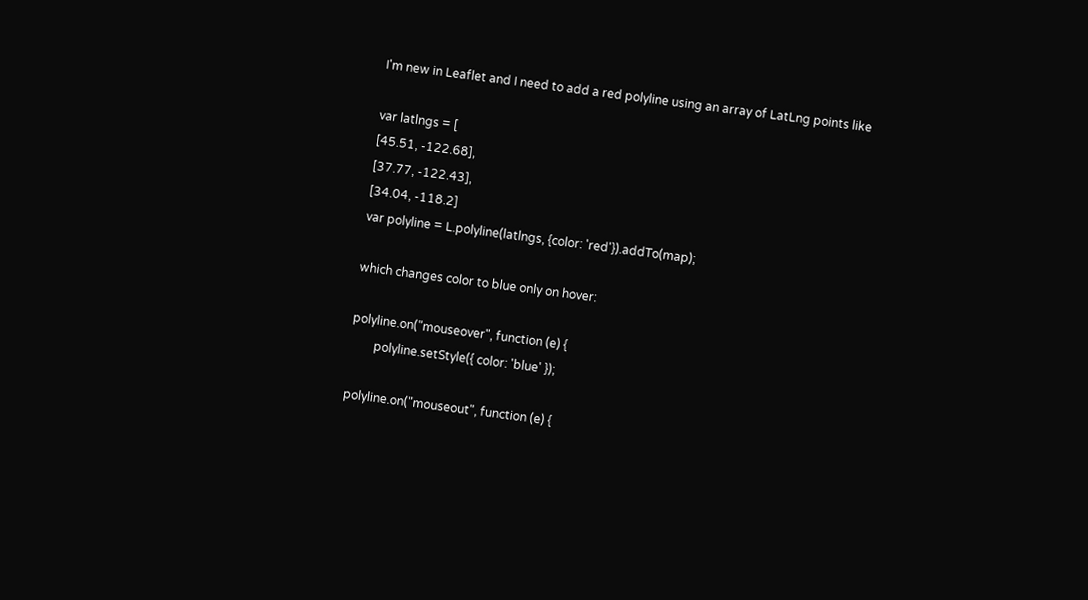I'm new in Leaflet and I need to add a red polyline using an array of LatLng points like

var latlngs = [
[45.51, -122.68],
[37.77, -122.43],
[34.04, -118.2]
var polyline = L.polyline(latlngs, {color: 'red'}).addTo(map);

which changes color to blue only on hover:

polyline.on("mouseover", function (e) {
        polyline.setStyle({ color: 'blue' });

polyline.on("mouseout", function (e) {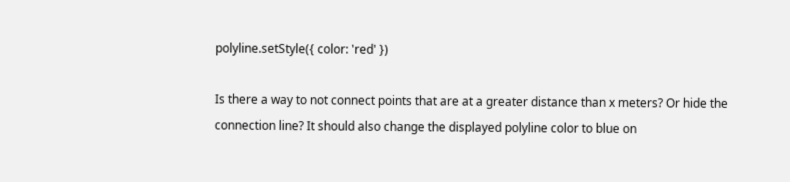polyline.setStyle({ color: 'red' })

Is there a way to not connect points that are at a greater distance than x meters? Or hide the connection line? It should also change the displayed polyline color to blue on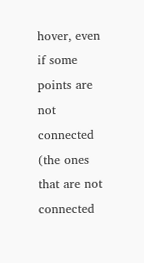hover, even if some points are not connected (the ones that are not connected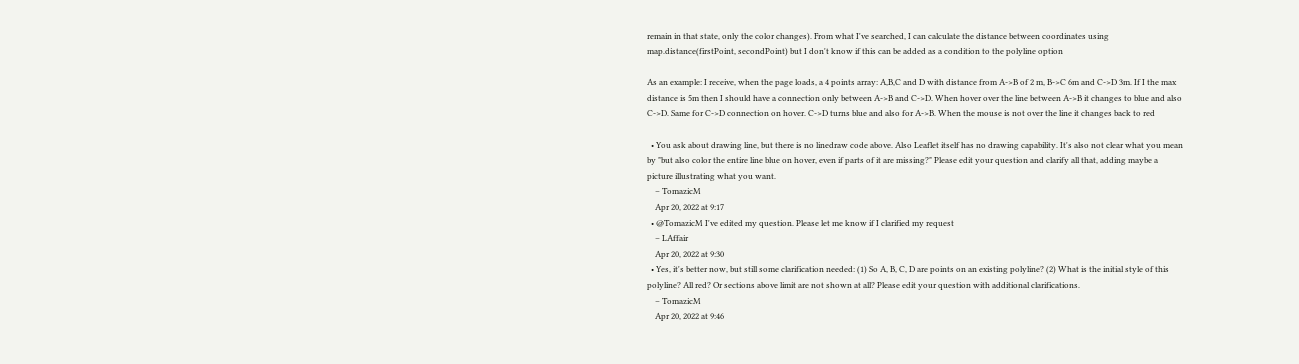remain in that state, only the color changes). From what I've searched, I can calculate the distance between coordinates using map.distance(firstPoint, secondPoint) but I don't know if this can be added as a condition to the polyline option

As an example: I receive, when the page loads, a 4 points array: A,B,C and D with distance from A->B of 2 m, B->C 6m and C->D 3m. If I the max distance is 5m then I should have a connection only between A->B and C->D. When hover over the line between A->B it changes to blue and also C->D. Same for C->D connection on hover. C->D turns blue and also for A->B. When the mouse is not over the line it changes back to red

  • You ask about drawing line, but there is no linedraw code above. Also Leaflet itself has no drawing capability. It's also not clear what you mean by "but also color the entire line blue on hover, even if parts of it are missing?" Please edit your question and clarify all that, adding maybe a picture illustrating what you want.
    – TomazicM
    Apr 20, 2022 at 9:17
  • @TomazicM I've edited my question. Please let me know if I clarified my request
    – LAffair
    Apr 20, 2022 at 9:30
  • Yes, it's better now, but still some clarification needed: (1) So A, B, C, D are points on an existing polyline? (2) What is the initial style of this polyline? All red? Or sections above limit are not shown at all? Please edit your question with additional clarifications.
    – TomazicM
    Apr 20, 2022 at 9:46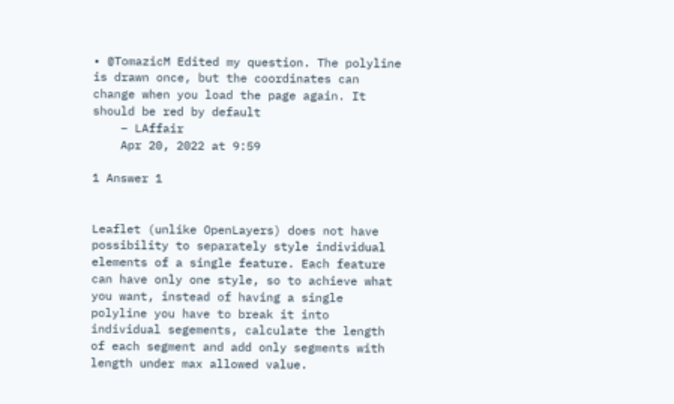• @TomazicM Edited my question. The polyline is drawn once, but the coordinates can change when you load the page again. It should be red by default
    – LAffair
    Apr 20, 2022 at 9:59

1 Answer 1


Leaflet (unlike OpenLayers) does not have possibility to separately style individual elements of a single feature. Each feature can have only one style, so to achieve what you want, instead of having a single polyline you have to break it into individual segements, calculate the length of each segment and add only segments with length under max allowed value.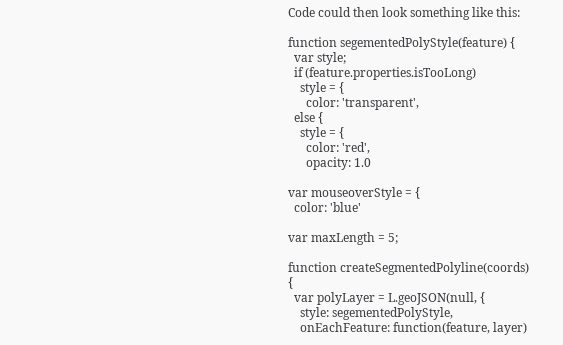Code could then look something like this:

function segementedPolyStyle(feature) {
  var style;
  if (feature.properties.isTooLong)
    style = {
      color: 'transparent',
  else {
    style = {
      color: 'red',
      opacity: 1.0

var mouseoverStyle = {
  color: 'blue'

var maxLength = 5;

function createSegmentedPolyline(coords) {
  var polyLayer = L.geoJSON(null, {
    style: segementedPolyStyle,
    onEachFeature: function(feature, layer)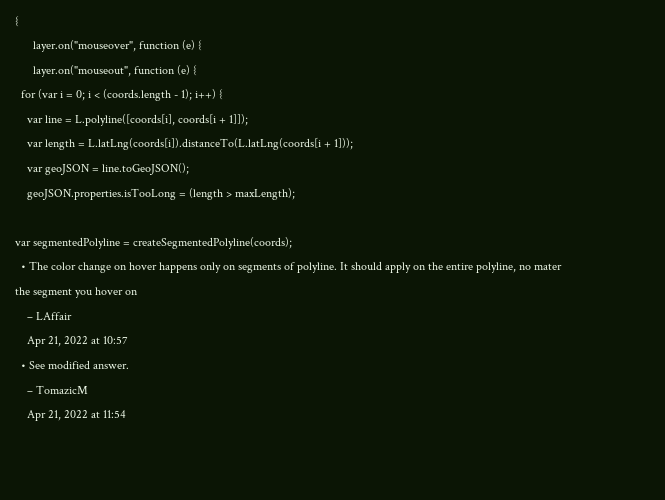{
      layer.on("mouseover", function (e) {
      layer.on("mouseout", function (e) {
  for (var i = 0; i < (coords.length - 1); i++) {
    var line = L.polyline([coords[i], coords[i + 1]]);
    var length = L.latLng(coords[i]).distanceTo(L.latLng(coords[i + 1]));
    var geoJSON = line.toGeoJSON();
    geoJSON.properties.isTooLong = (length > maxLength);

var segmentedPolyline = createSegmentedPolyline(coords);
  • The color change on hover happens only on segments of polyline. It should apply on the entire polyline, no mater the segment you hover on
    – LAffair
    Apr 21, 2022 at 10:57
  • See modified answer.
    – TomazicM
    Apr 21, 2022 at 11:54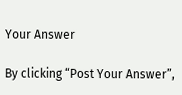Your Answer

By clicking “Post Your Answer”,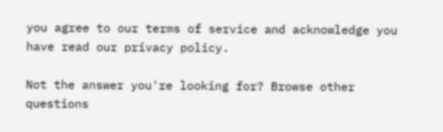you agree to our terms of service and acknowledge you have read our privacy policy.

Not the answer you're looking for? Browse other questions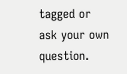tagged or ask your own question.